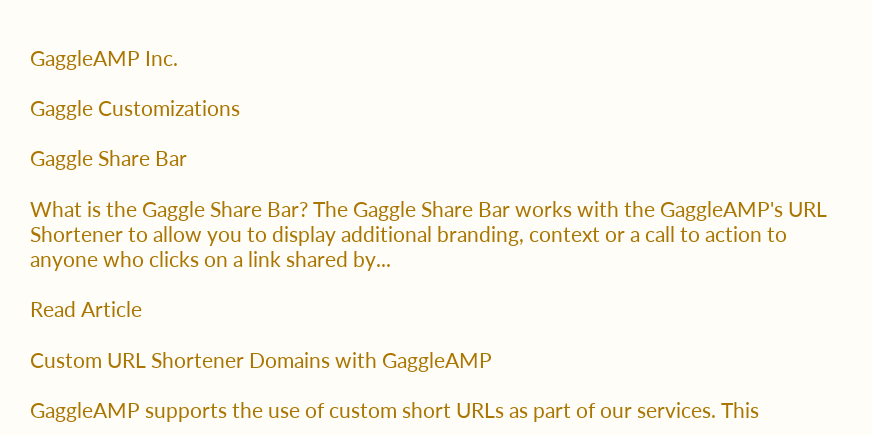GaggleAMP Inc.

Gaggle Customizations

Gaggle Share Bar

What is the Gaggle Share Bar? The Gaggle Share Bar works with the GaggleAMP's URL Shortener to allow you to display additional branding, context or a call to action to anyone who clicks on a link shared by...

Read Article

Custom URL Shortener Domains with GaggleAMP

GaggleAMP supports the use of custom short URLs as part of our services. This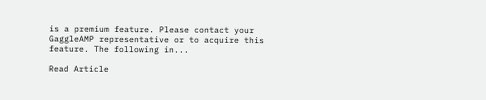is a premium feature. Please contact your GaggleAMP representative or to acquire this feature. The following in...

Read Article